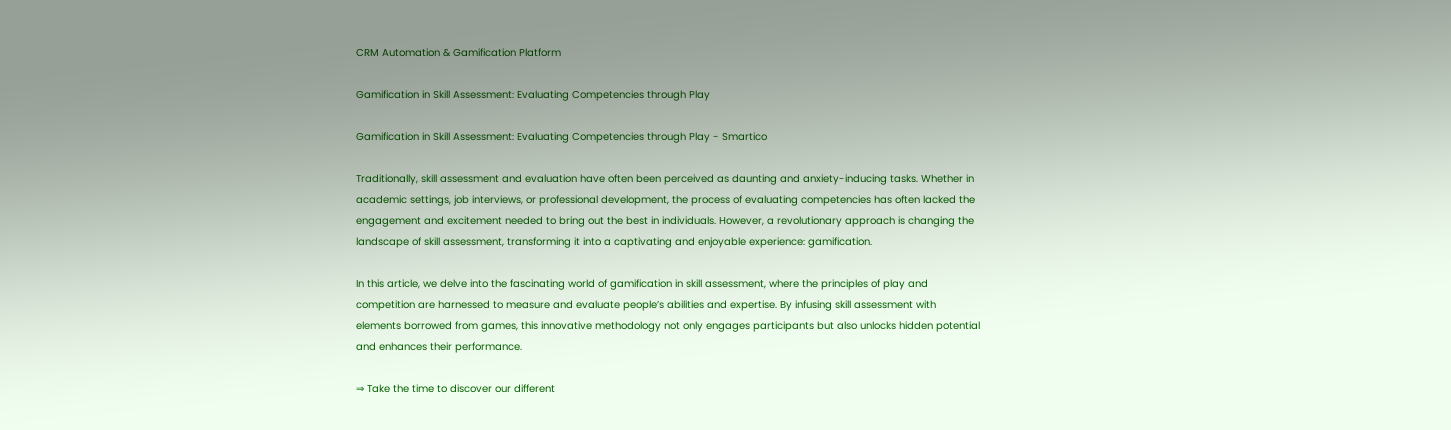CRM Automation & Gamification Platform

Gamification in Skill Assessment: Evaluating Competencies through Play

Gamification in Skill Assessment: Evaluating Competencies through Play - Smartico

Traditionally, skill assessment and evaluation have often been perceived as daunting and anxiety-inducing tasks. Whether in academic settings, job interviews, or professional development, the process of evaluating competencies has often lacked the engagement and excitement needed to bring out the best in individuals. However, a revolutionary approach is changing the landscape of skill assessment, transforming it into a captivating and enjoyable experience: gamification.

In this article, we delve into the fascinating world of gamification in skill assessment, where the principles of play and competition are harnessed to measure and evaluate people’s abilities and expertise. By infusing skill assessment with elements borrowed from games, this innovative methodology not only engages participants but also unlocks hidden potential and enhances their performance.

⇒ Take the time to discover our different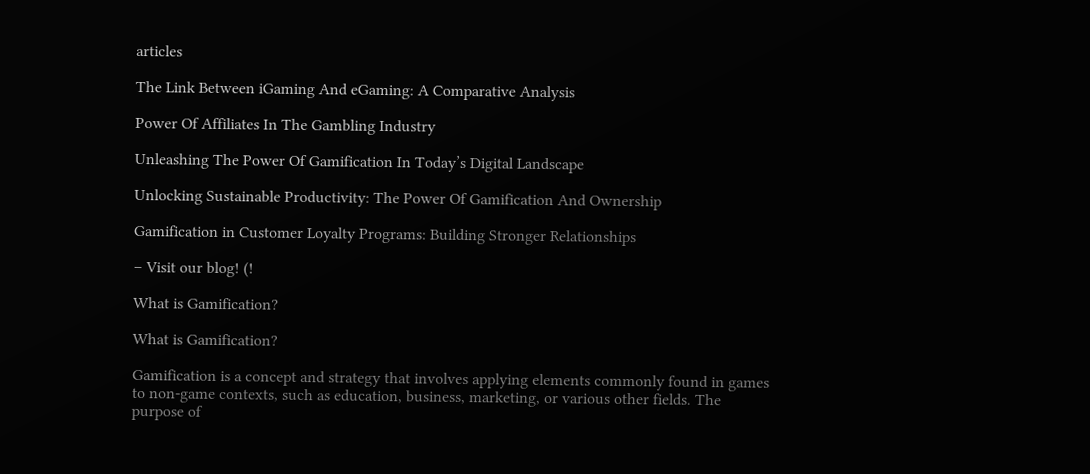articles

The Link Between iGaming And eGaming: A Comparative Analysis

Power Of Affiliates In The Gambling Industry

Unleashing The Power Of Gamification In Today’s Digital Landscape

Unlocking Sustainable Productivity: The Power Of Gamification And Ownership

Gamification in Customer Loyalty Programs: Building Stronger Relationships

– Visit our blog! (!

What is Gamification?

What is Gamification?

Gamification is a concept and strategy that involves applying elements commonly found in games to non-game contexts, such as education, business, marketing, or various other fields. The purpose of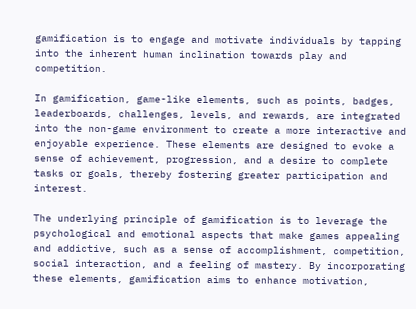gamification is to engage and motivate individuals by tapping into the inherent human inclination towards play and competition.

In gamification, game-like elements, such as points, badges, leaderboards, challenges, levels, and rewards, are integrated into the non-game environment to create a more interactive and enjoyable experience. These elements are designed to evoke a sense of achievement, progression, and a desire to complete tasks or goals, thereby fostering greater participation and interest.

The underlying principle of gamification is to leverage the psychological and emotional aspects that make games appealing and addictive, such as a sense of accomplishment, competition, social interaction, and a feeling of mastery. By incorporating these elements, gamification aims to enhance motivation,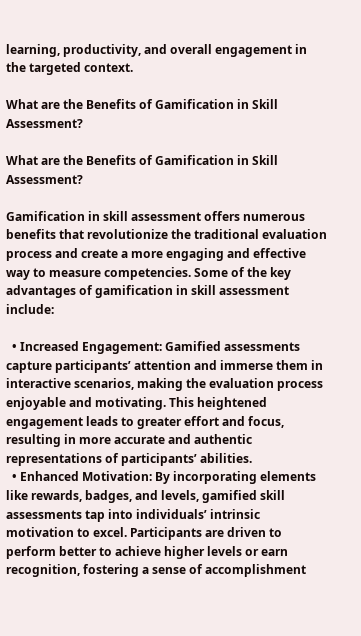learning, productivity, and overall engagement in the targeted context.

What are the Benefits of Gamification in Skill Assessment?

What are the Benefits of Gamification in Skill Assessment?

Gamification in skill assessment offers numerous benefits that revolutionize the traditional evaluation process and create a more engaging and effective way to measure competencies. Some of the key advantages of gamification in skill assessment include:

  • Increased Engagement: Gamified assessments capture participants’ attention and immerse them in interactive scenarios, making the evaluation process enjoyable and motivating. This heightened engagement leads to greater effort and focus, resulting in more accurate and authentic representations of participants’ abilities.
  • Enhanced Motivation: By incorporating elements like rewards, badges, and levels, gamified skill assessments tap into individuals’ intrinsic motivation to excel. Participants are driven to perform better to achieve higher levels or earn recognition, fostering a sense of accomplishment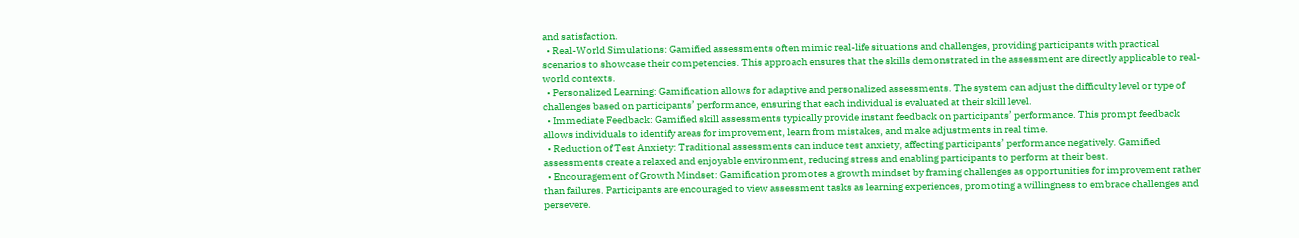and satisfaction.
  • Real-World Simulations: Gamified assessments often mimic real-life situations and challenges, providing participants with practical scenarios to showcase their competencies. This approach ensures that the skills demonstrated in the assessment are directly applicable to real-world contexts.
  • Personalized Learning: Gamification allows for adaptive and personalized assessments. The system can adjust the difficulty level or type of challenges based on participants’ performance, ensuring that each individual is evaluated at their skill level.
  • Immediate Feedback: Gamified skill assessments typically provide instant feedback on participants’ performance. This prompt feedback allows individuals to identify areas for improvement, learn from mistakes, and make adjustments in real time.
  • Reduction of Test Anxiety: Traditional assessments can induce test anxiety, affecting participants’ performance negatively. Gamified assessments create a relaxed and enjoyable environment, reducing stress and enabling participants to perform at their best.
  • Encouragement of Growth Mindset: Gamification promotes a growth mindset by framing challenges as opportunities for improvement rather than failures. Participants are encouraged to view assessment tasks as learning experiences, promoting a willingness to embrace challenges and persevere.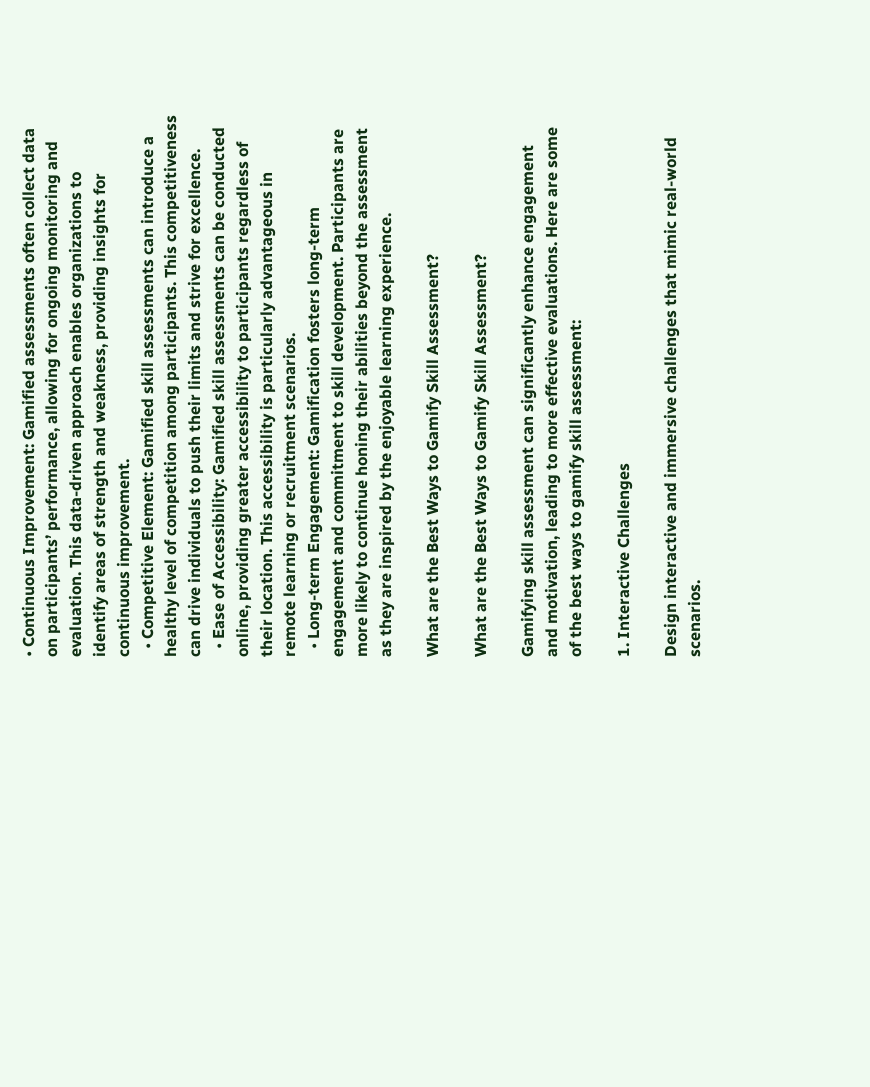• Continuous Improvement: Gamified assessments often collect data on participants’ performance, allowing for ongoing monitoring and evaluation. This data-driven approach enables organizations to identify areas of strength and weakness, providing insights for continuous improvement.
  • Competitive Element: Gamified skill assessments can introduce a healthy level of competition among participants. This competitiveness can drive individuals to push their limits and strive for excellence.
  • Ease of Accessibility: Gamified skill assessments can be conducted online, providing greater accessibility to participants regardless of their location. This accessibility is particularly advantageous in remote learning or recruitment scenarios.
  • Long-term Engagement: Gamification fosters long-term engagement and commitment to skill development. Participants are more likely to continue honing their abilities beyond the assessment as they are inspired by the enjoyable learning experience.

What are the Best Ways to Gamify Skill Assessment?

What are the Best Ways to Gamify Skill Assessment?

Gamifying skill assessment can significantly enhance engagement and motivation, leading to more effective evaluations. Here are some of the best ways to gamify skill assessment:

1. Interactive Challenges

Design interactive and immersive challenges that mimic real-world scenarios.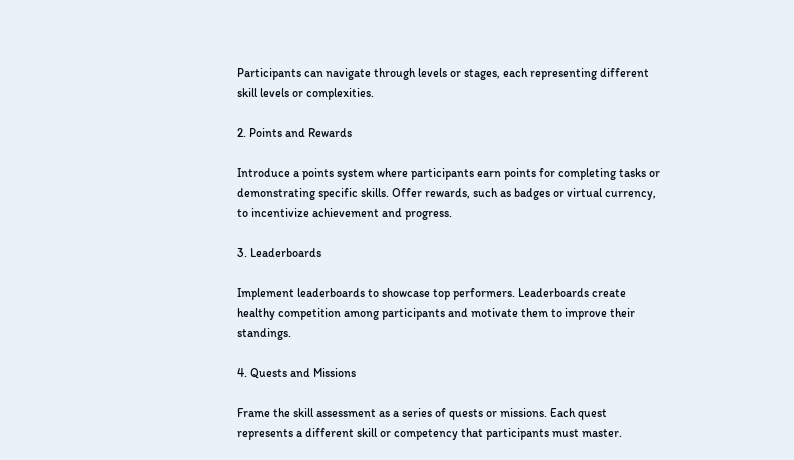Participants can navigate through levels or stages, each representing different skill levels or complexities.

2. Points and Rewards

Introduce a points system where participants earn points for completing tasks or demonstrating specific skills. Offer rewards, such as badges or virtual currency, to incentivize achievement and progress.

3. Leaderboards

Implement leaderboards to showcase top performers. Leaderboards create healthy competition among participants and motivate them to improve their standings.

4. Quests and Missions

Frame the skill assessment as a series of quests or missions. Each quest represents a different skill or competency that participants must master.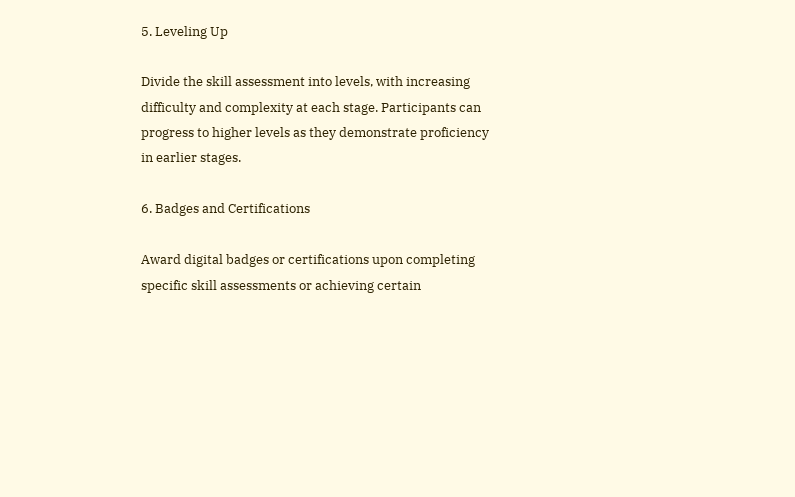5. Leveling Up

Divide the skill assessment into levels, with increasing difficulty and complexity at each stage. Participants can progress to higher levels as they demonstrate proficiency in earlier stages.

6. Badges and Certifications

Award digital badges or certifications upon completing specific skill assessments or achieving certain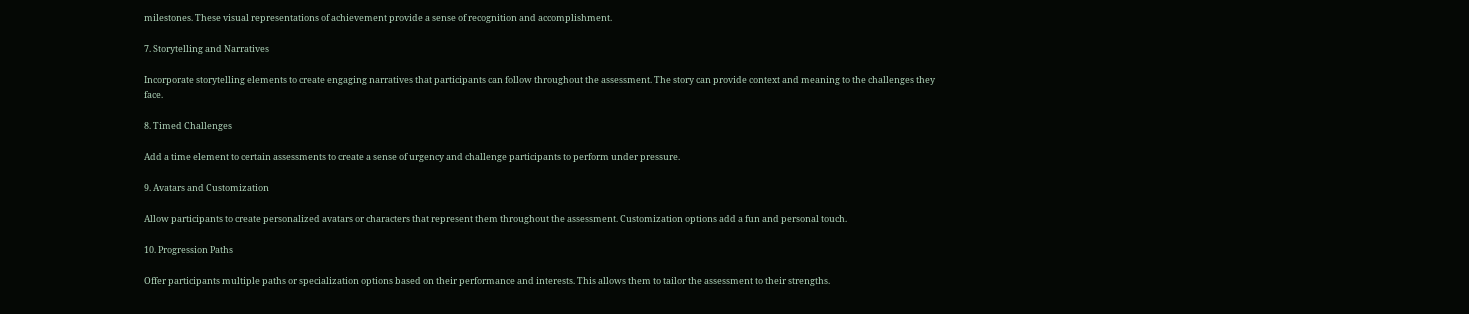milestones. These visual representations of achievement provide a sense of recognition and accomplishment.

7. Storytelling and Narratives

Incorporate storytelling elements to create engaging narratives that participants can follow throughout the assessment. The story can provide context and meaning to the challenges they face.

8. Timed Challenges

Add a time element to certain assessments to create a sense of urgency and challenge participants to perform under pressure.

9. Avatars and Customization

Allow participants to create personalized avatars or characters that represent them throughout the assessment. Customization options add a fun and personal touch.

10. Progression Paths

Offer participants multiple paths or specialization options based on their performance and interests. This allows them to tailor the assessment to their strengths.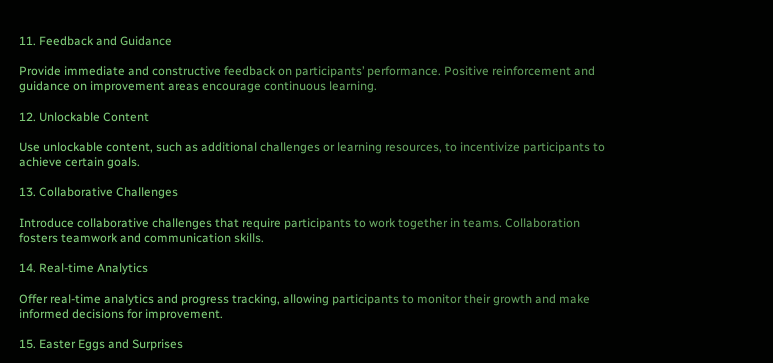11. Feedback and Guidance

Provide immediate and constructive feedback on participants’ performance. Positive reinforcement and guidance on improvement areas encourage continuous learning.

12. Unlockable Content

Use unlockable content, such as additional challenges or learning resources, to incentivize participants to achieve certain goals.

13. Collaborative Challenges

Introduce collaborative challenges that require participants to work together in teams. Collaboration fosters teamwork and communication skills.

14. Real-time Analytics

Offer real-time analytics and progress tracking, allowing participants to monitor their growth and make informed decisions for improvement.

15. Easter Eggs and Surprises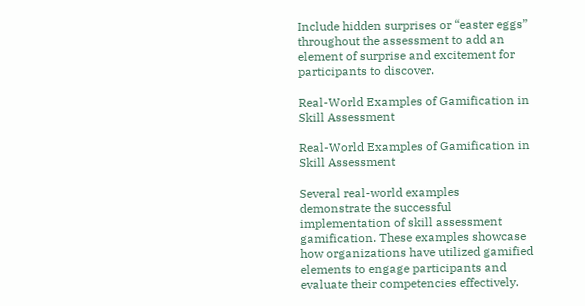Include hidden surprises or “easter eggs” throughout the assessment to add an element of surprise and excitement for participants to discover.

Real-World Examples of Gamification in Skill Assessment

Real-World Examples of Gamification in Skill Assessment

Several real-world examples demonstrate the successful implementation of skill assessment gamification. These examples showcase how organizations have utilized gamified elements to engage participants and evaluate their competencies effectively.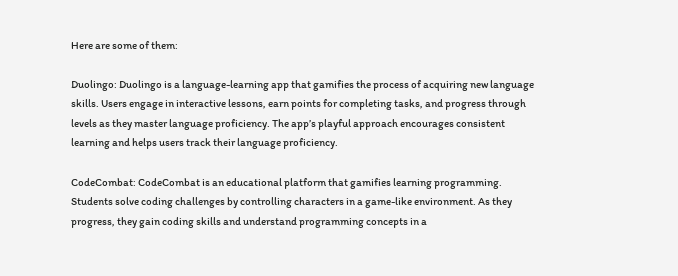Here are some of them:

Duolingo: Duolingo is a language-learning app that gamifies the process of acquiring new language skills. Users engage in interactive lessons, earn points for completing tasks, and progress through levels as they master language proficiency. The app’s playful approach encourages consistent learning and helps users track their language proficiency.

CodeCombat: CodeCombat is an educational platform that gamifies learning programming. Students solve coding challenges by controlling characters in a game-like environment. As they progress, they gain coding skills and understand programming concepts in a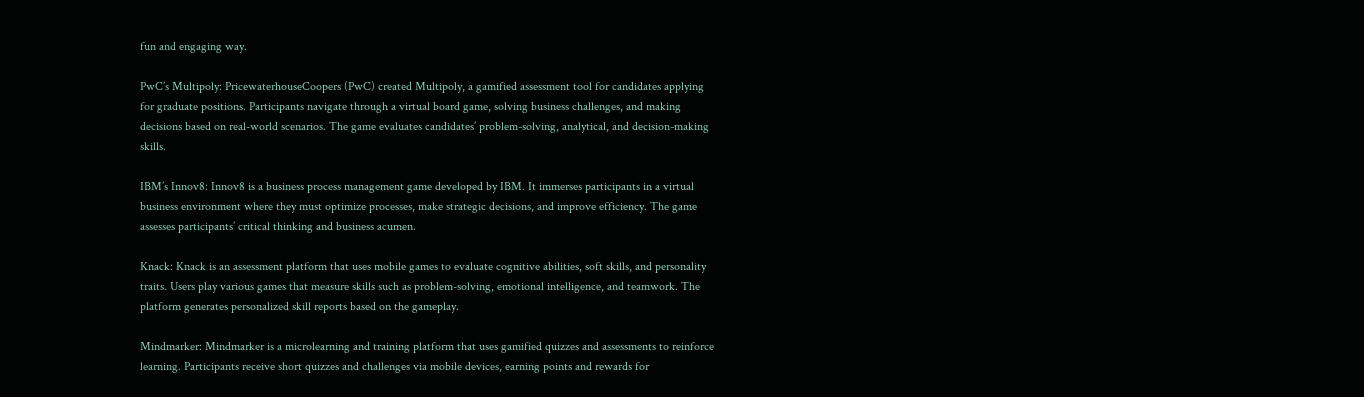fun and engaging way.

PwC’s Multipoly: PricewaterhouseCoopers (PwC) created Multipoly, a gamified assessment tool for candidates applying for graduate positions. Participants navigate through a virtual board game, solving business challenges, and making decisions based on real-world scenarios. The game evaluates candidates’ problem-solving, analytical, and decision-making skills.

IBM’s Innov8: Innov8 is a business process management game developed by IBM. It immerses participants in a virtual business environment where they must optimize processes, make strategic decisions, and improve efficiency. The game assesses participants’ critical thinking and business acumen.

Knack: Knack is an assessment platform that uses mobile games to evaluate cognitive abilities, soft skills, and personality traits. Users play various games that measure skills such as problem-solving, emotional intelligence, and teamwork. The platform generates personalized skill reports based on the gameplay.

Mindmarker: Mindmarker is a microlearning and training platform that uses gamified quizzes and assessments to reinforce learning. Participants receive short quizzes and challenges via mobile devices, earning points and rewards for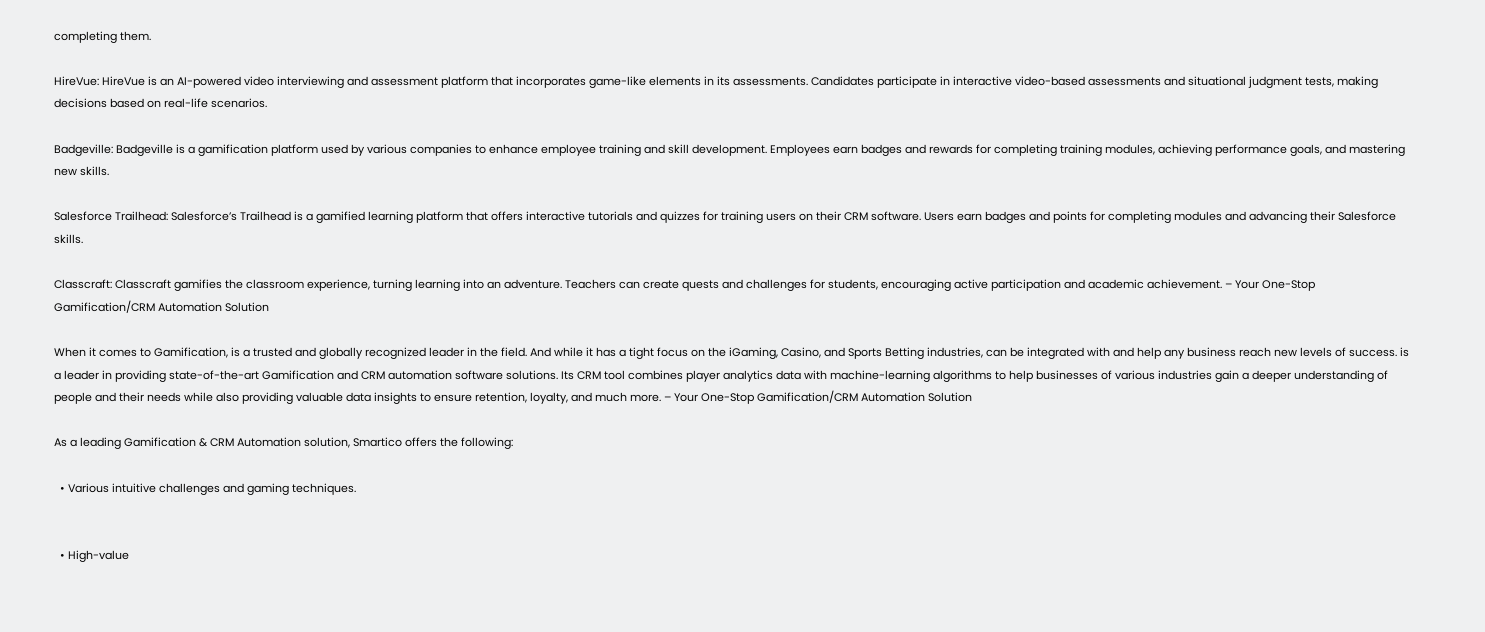completing them.

HireVue: HireVue is an AI-powered video interviewing and assessment platform that incorporates game-like elements in its assessments. Candidates participate in interactive video-based assessments and situational judgment tests, making decisions based on real-life scenarios.

Badgeville: Badgeville is a gamification platform used by various companies to enhance employee training and skill development. Employees earn badges and rewards for completing training modules, achieving performance goals, and mastering new skills.

Salesforce Trailhead: Salesforce’s Trailhead is a gamified learning platform that offers interactive tutorials and quizzes for training users on their CRM software. Users earn badges and points for completing modules and advancing their Salesforce skills.

Classcraft: Classcraft gamifies the classroom experience, turning learning into an adventure. Teachers can create quests and challenges for students, encouraging active participation and academic achievement. – Your One-Stop Gamification/CRM Automation Solution

When it comes to Gamification, is a trusted and globally recognized leader in the field. And while it has a tight focus on the iGaming, Casino, and Sports Betting industries, can be integrated with and help any business reach new levels of success. is a leader in providing state-of-the-art Gamification and CRM automation software solutions. Its CRM tool combines player analytics data with machine-learning algorithms to help businesses of various industries gain a deeper understanding of people and their needs while also providing valuable data insights to ensure retention, loyalty, and much more. – Your One-Stop Gamification/CRM Automation Solution

As a leading Gamification & CRM Automation solution, Smartico offers the following:

  • Various intuitive challenges and gaming techniques.


  • High-value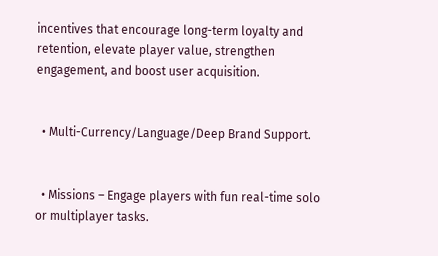incentives that encourage long-term loyalty and retention, elevate player value, strengthen engagement, and boost user acquisition.


  • Multi-Currency/Language/Deep Brand Support.


  • Missions – Engage players with fun real-time solo or multiplayer tasks.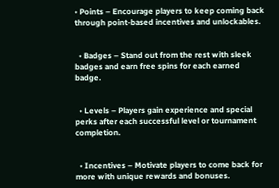• Points – Encourage players to keep coming back through point-based incentives and unlockables.


  • Badges – Stand out from the rest with sleek badges and earn free spins for each earned badge.


  • Levels – Players gain experience and special perks after each successful level or tournament completion.


  • Incentives – Motivate players to come back for more with unique rewards and bonuses.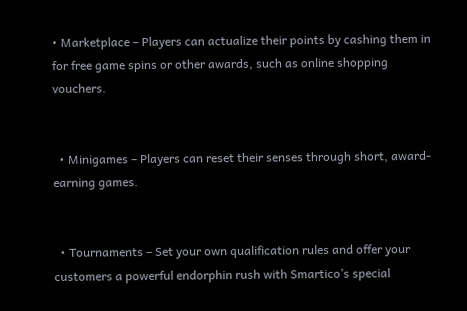• Marketplace – Players can actualize their points by cashing them in for free game spins or other awards, such as online shopping vouchers.


  • Minigames – Players can reset their senses through short, award-earning games.


  • Tournaments – Set your own qualification rules and offer your customers a powerful endorphin rush with Smartico’s special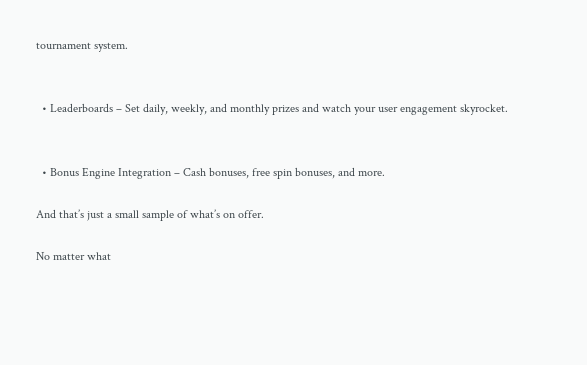tournament system.


  • Leaderboards – Set daily, weekly, and monthly prizes and watch your user engagement skyrocket.


  • Bonus Engine Integration – Cash bonuses, free spin bonuses, and more.

And that’s just a small sample of what’s on offer.

No matter what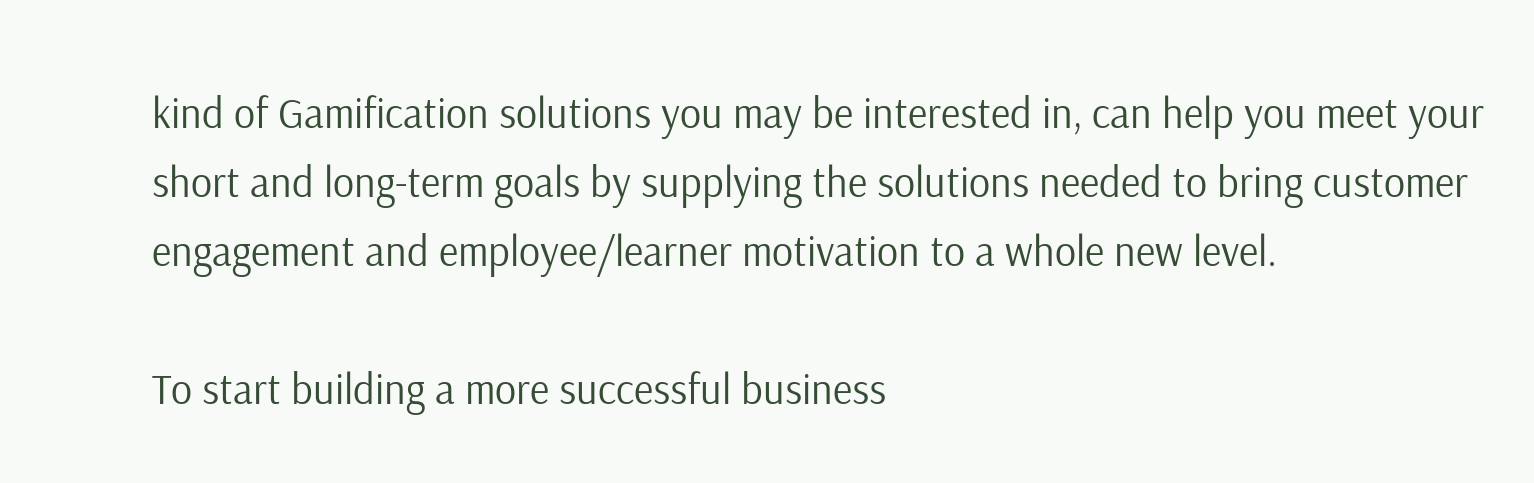kind of Gamification solutions you may be interested in, can help you meet your short and long-term goals by supplying the solutions needed to bring customer engagement and employee/learner motivation to a whole new level.

To start building a more successful business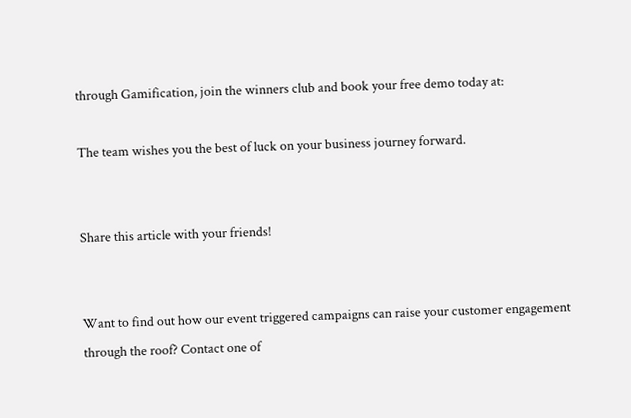through Gamification, join the winners club and book your free demo today at:

The team wishes you the best of luck on your business journey forward.


Share this article with your friends!


Want to find out how our event triggered campaigns can raise your customer engagement through the roof? Contact one of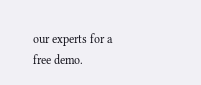our experts for a free demo.